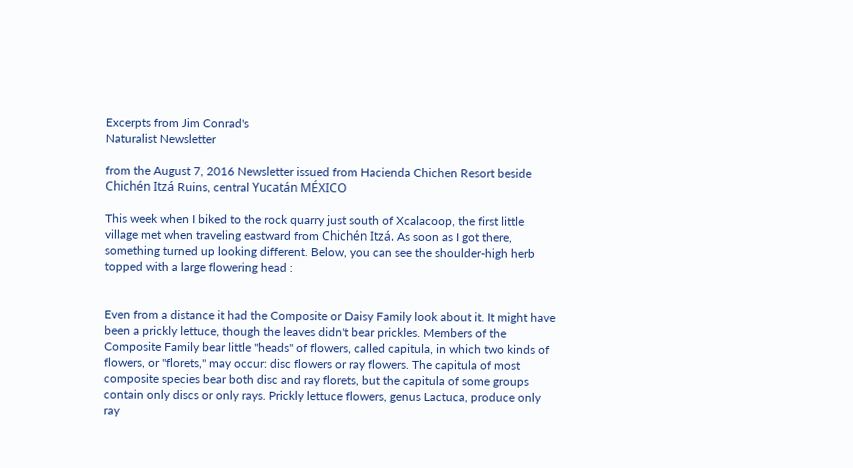Excerpts from Jim Conrad's
Naturalist Newsletter

from the August 7, 2016 Newsletter issued from Hacienda Chichen Resort beside Chichén Itzá Ruins, central Yucatán MÉXICO

This week when I biked to the rock quarry just south of Xcalacoop, the first little village met when traveling eastward from Chichén Itzá. As soon as I got there, something turned up looking different. Below, you can see the shoulder-high herb topped with a large flowering head :


Even from a distance it had the Composite or Daisy Family look about it. It might have been a prickly lettuce, though the leaves didn't bear prickles. Members of the Composite Family bear little "heads" of flowers, called capitula, in which two kinds of flowers, or "florets," may occur: disc flowers or ray flowers. The capitula of most composite species bear both disc and ray florets, but the capitula of some groups contain only discs or only rays. Prickly lettuce flowers, genus Lactuca, produce only ray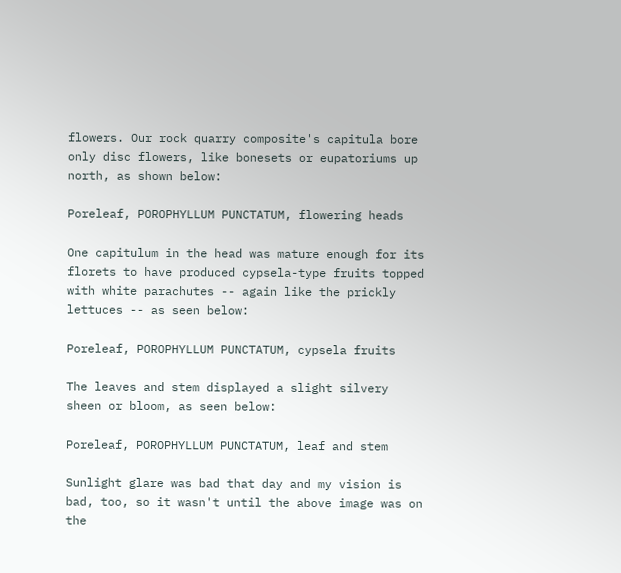flowers. Our rock quarry composite's capitula bore only disc flowers, like bonesets or eupatoriums up north, as shown below:

Poreleaf, POROPHYLLUM PUNCTATUM, flowering heads

One capitulum in the head was mature enough for its florets to have produced cypsela-type fruits topped with white parachutes -- again like the prickly lettuces -- as seen below:

Poreleaf, POROPHYLLUM PUNCTATUM, cypsela fruits

The leaves and stem displayed a slight silvery sheen or bloom, as seen below:

Poreleaf, POROPHYLLUM PUNCTATUM, leaf and stem

Sunlight glare was bad that day and my vision is bad, too, so it wasn't until the above image was on the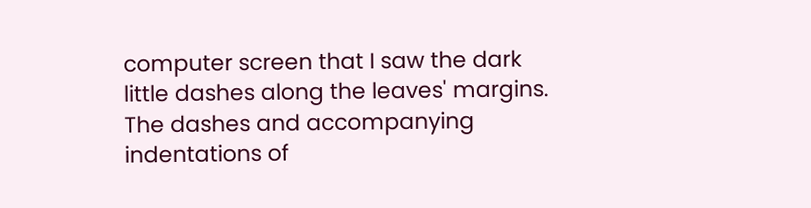computer screen that I saw the dark little dashes along the leaves' margins. The dashes and accompanying indentations of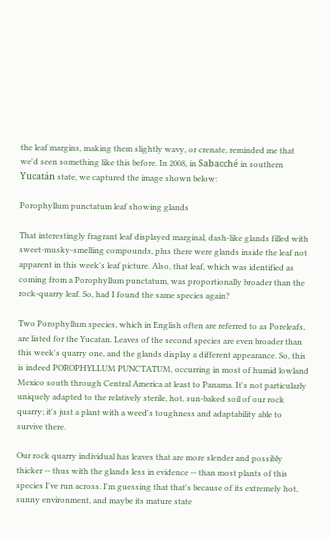the leaf margins, making them slightly wavy, or crenate, reminded me that we'd seen something like this before. In 2008, in Sabacché in southern Yucatán state, we captured the image shown below:

Porophyllum punctatum leaf showing glands

That interestingly fragrant leaf displayed marginal, dash-like glands filled with sweet-musky-smelling compounds, plus there were glands inside the leaf not apparent in this week's leaf picture. Also, that leaf, which was identified as coming from a Porophyllum punctatum, was proportionally broader than the rock-quarry leaf. So, had I found the same species again?

Two Porophyllum species, which in English often are referred to as Poreleafs, are listed for the Yucatan. Leaves of the second species are even broader than this week's quarry one, and the glands display a different appearance. So, this is indeed POROPHYLLUM PUNCTATUM, occurring in most of humid lowland Mexico south through Central America at least to Panama. It's not particularly uniquely adapted to the relatively sterile, hot, sun-baked soil of our rock quarry; it's just a plant with a weed's toughness and adaptability able to survive there.

Our rock quarry individual has leaves that are more slender and possibly thicker -- thus with the glands less in evidence -- than most plants of this species I've run across. I'm guessing that that's because of its extremely hot, sunny environment, and maybe its mature state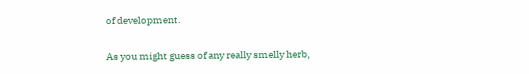of development.

As you might guess of any really smelly herb,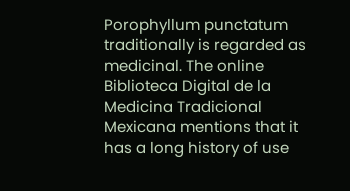Porophyllum punctatum traditionally is regarded as medicinal. The online Biblioteca Digital de la Medicina Tradicional Mexicana mentions that it has a long history of use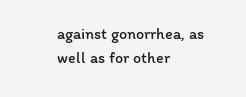against gonorrhea, as well as for other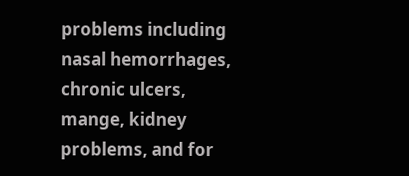problems including nasal hemorrhages, chronic ulcers, mange, kidney problems, and for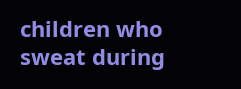children who sweat during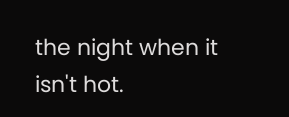the night when it isn't hot.